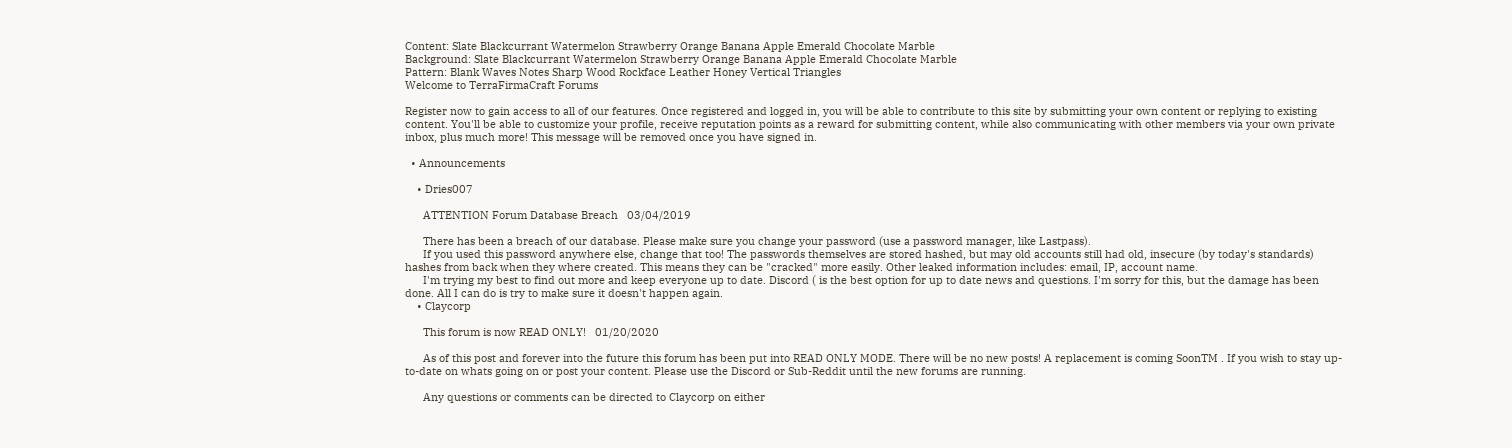Content: Slate Blackcurrant Watermelon Strawberry Orange Banana Apple Emerald Chocolate Marble
Background: Slate Blackcurrant Watermelon Strawberry Orange Banana Apple Emerald Chocolate Marble
Pattern: Blank Waves Notes Sharp Wood Rockface Leather Honey Vertical Triangles
Welcome to TerraFirmaCraft Forums

Register now to gain access to all of our features. Once registered and logged in, you will be able to contribute to this site by submitting your own content or replying to existing content. You'll be able to customize your profile, receive reputation points as a reward for submitting content, while also communicating with other members via your own private inbox, plus much more! This message will be removed once you have signed in.

  • Announcements

    • Dries007

      ATTENTION Forum Database Breach   03/04/2019

      There has been a breach of our database. Please make sure you change your password (use a password manager, like Lastpass).
      If you used this password anywhere else, change that too! The passwords themselves are stored hashed, but may old accounts still had old, insecure (by today's standards) hashes from back when they where created. This means they can be "cracked" more easily. Other leaked information includes: email, IP, account name.
      I'm trying my best to find out more and keep everyone up to date. Discord ( is the best option for up to date news and questions. I'm sorry for this, but the damage has been done. All I can do is try to make sure it doesn't happen again.
    • Claycorp

      This forum is now READ ONLY!   01/20/2020

      As of this post and forever into the future this forum has been put into READ ONLY MODE. There will be no new posts! A replacement is coming SoonTM . If you wish to stay up-to-date on whats going on or post your content. Please use the Discord or Sub-Reddit until the new forums are running.

      Any questions or comments can be directed to Claycorp on either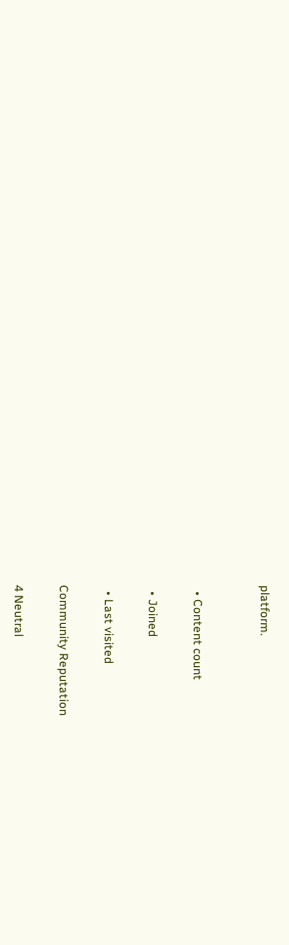platform.


  • Content count

  • Joined

  • Last visited

Community Reputation

4 Neutral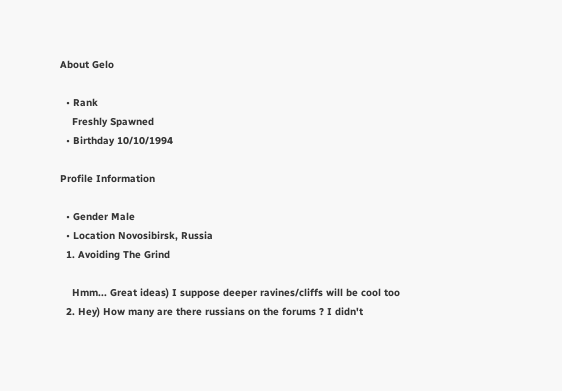About Gelo

  • Rank
    Freshly Spawned
  • Birthday 10/10/1994

Profile Information

  • Gender Male
  • Location Novosibirsk, Russia
  1. Avoiding The Grind

    Hmm... Great ideas) I suppose deeper ravines/cliffs will be cool too
  2. Hey) How many are there russians on the forums ? I didn't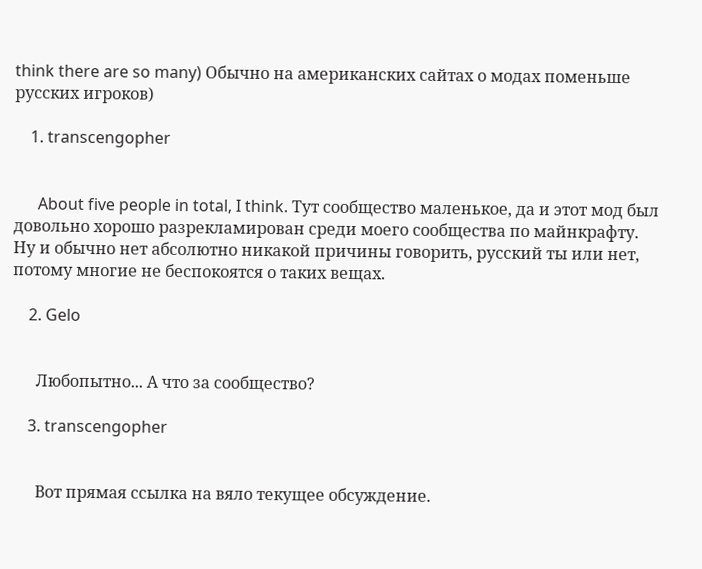think there are so many) Обычно на американских сайтах о модах поменьше русских игроков)

    1. transcengopher


      About five people in total, I think. Тут сообщество маленькое, да и этот мод был довольно хорошо разрекламирован среди моего сообщества по майнкрафту. Ну и обычно нет абсолютно никакой причины говорить, русский ты или нет, потому многие не беспокоятся о таких вещах.

    2. Gelo


      Любопытно... А что за сообщество?

    3. transcengopher


      Вот прямая ссылка на вяло текущее обсуждение.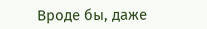Вроде бы, даже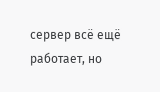сервер всё ещё работает, но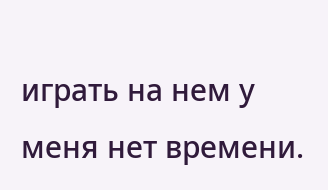играть на нем у меня нет времени.